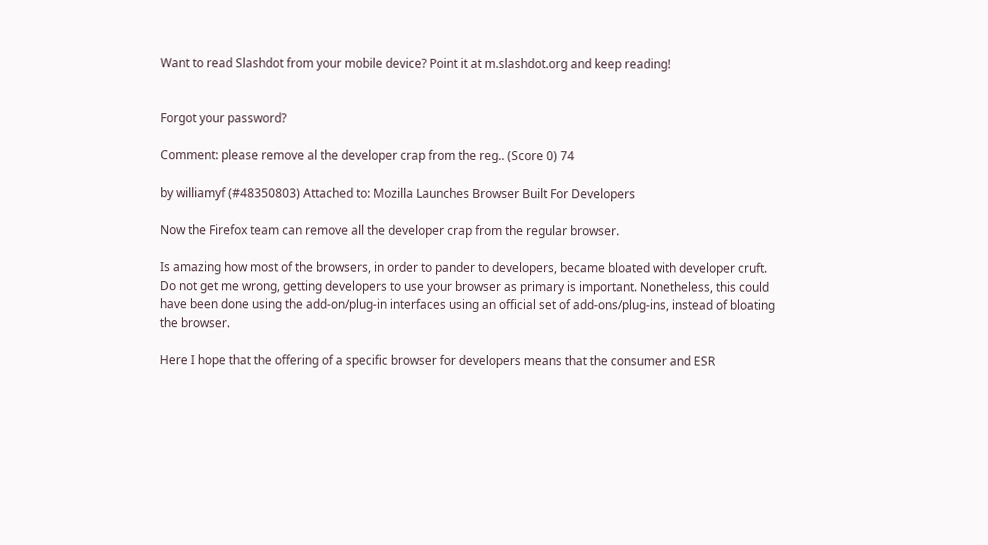Want to read Slashdot from your mobile device? Point it at m.slashdot.org and keep reading!


Forgot your password?

Comment: please remove al the developer crap from the reg.. (Score 0) 74

by williamyf (#48350803) Attached to: Mozilla Launches Browser Built For Developers

Now the Firefox team can remove all the developer crap from the regular browser.

Is amazing how most of the browsers, in order to pander to developers, became bloated with developer cruft. Do not get me wrong, getting developers to use your browser as primary is important. Nonetheless, this could have been done using the add-on/plug-in interfaces using an official set of add-ons/plug-ins, instead of bloating the browser.

Here I hope that the offering of a specific browser for developers means that the consumer and ESR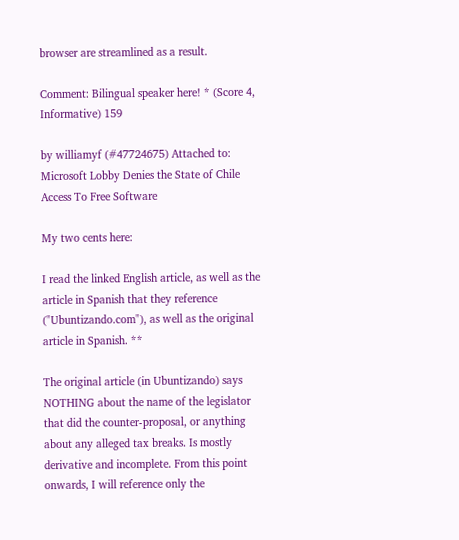browser are streamlined as a result.

Comment: Bilingual speaker here! * (Score 4, Informative) 159

by williamyf (#47724675) Attached to: Microsoft Lobby Denies the State of Chile Access To Free Software

My two cents here:

I read the linked English article, as well as the article in Spanish that they reference ("Ubuntizando.com"), as well as the original article in Spanish. **

The original article (in Ubuntizando) says NOTHING about the name of the legislator that did the counter-proposal, or anything about any alleged tax breaks. Is mostly derivative and incomplete. From this point onwards, I will reference only the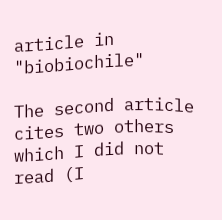article in "biobiochile"

The second article cites two others which I did not read (I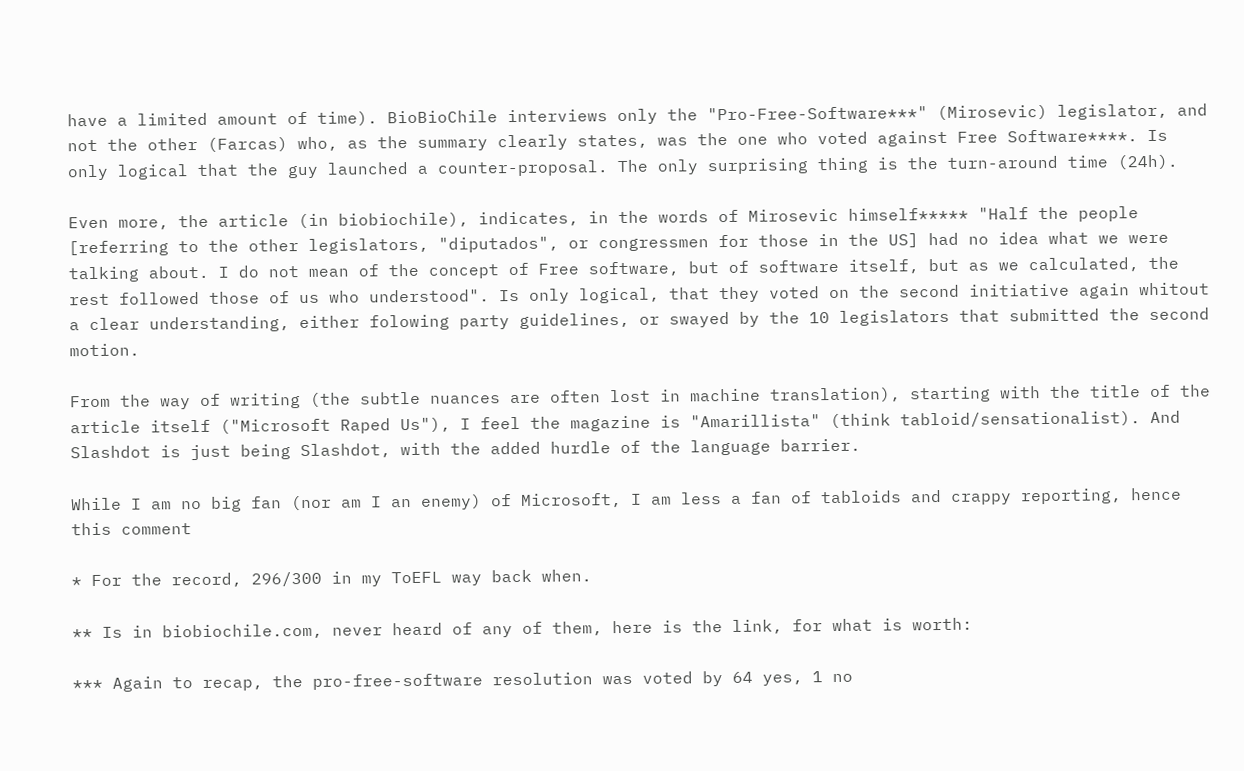have a limited amount of time). BioBioChile interviews only the "Pro-Free-Software***" (Mirosevic) legislator, and not the other (Farcas) who, as the summary clearly states, was the one who voted against Free Software****. Is only logical that the guy launched a counter-proposal. The only surprising thing is the turn-around time (24h).

Even more, the article (in biobiochile), indicates, in the words of Mirosevic himself***** "Half the people [referring to the other legislators, "diputados", or congressmen for those in the US] had no idea what we were talking about. I do not mean of the concept of Free software, but of software itself, but as we calculated, the rest followed those of us who understood". Is only logical, that they voted on the second initiative again whitout a clear understanding, either folowing party guidelines, or swayed by the 10 legislators that submitted the second motion.

From the way of writing (the subtle nuances are often lost in machine translation), starting with the title of the article itself ("Microsoft Raped Us"), I feel the magazine is "Amarillista" (think tabloid/sensationalist). And Slashdot is just being Slashdot, with the added hurdle of the language barrier.

While I am no big fan (nor am I an enemy) of Microsoft, I am less a fan of tabloids and crappy reporting, hence this comment

* For the record, 296/300 in my ToEFL way back when.

** Is in biobiochile.com, never heard of any of them, here is the link, for what is worth:

*** Again to recap, the pro-free-software resolution was voted by 64 yes, 1 no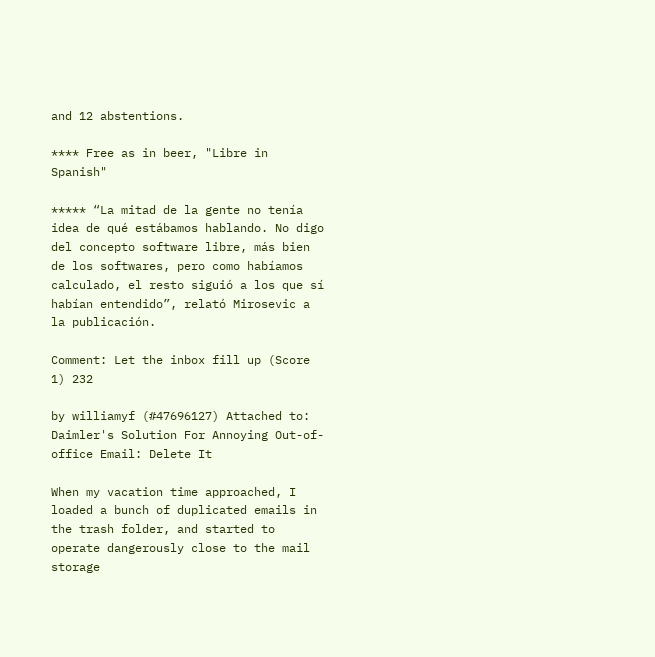and 12 abstentions.

**** Free as in beer, "Libre in Spanish"

***** “La mitad de la gente no tenía idea de qué estábamos hablando. No digo del concepto software libre, más bien de los softwares, pero como habíamos calculado, el resto siguió a los que sí habían entendido”, relató Mirosevic a la publicación.

Comment: Let the inbox fill up (Score 1) 232

by williamyf (#47696127) Attached to: Daimler's Solution For Annoying Out-of-office Email: Delete It

When my vacation time approached, I loaded a bunch of duplicated emails in the trash folder, and started to operate dangerously close to the mail storage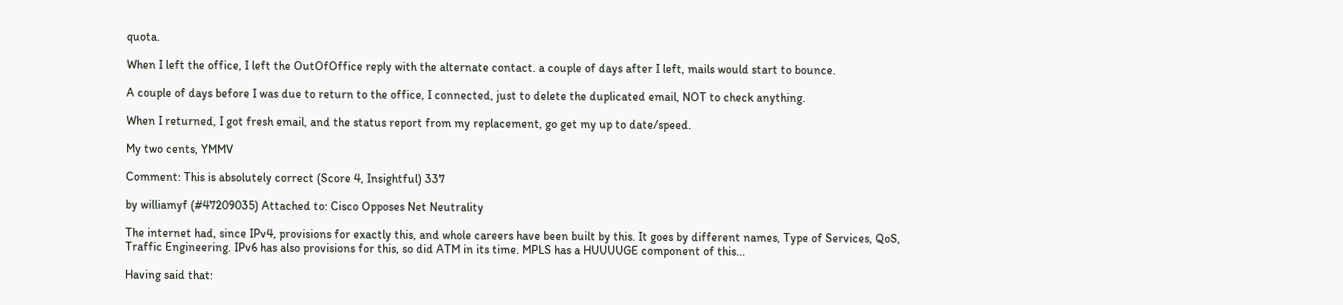quota.

When I left the office, I left the OutOfOffice reply with the alternate contact. a couple of days after I left, mails would start to bounce.

A couple of days before I was due to return to the office, I connected, just to delete the duplicated email, NOT to check anything.

When I returned, I got fresh email, and the status report from my replacement, go get my up to date/speed.

My two cents, YMMV

Comment: This is absolutely correct (Score 4, Insightful) 337

by williamyf (#47209035) Attached to: Cisco Opposes Net Neutrality

The internet had, since IPv4, provisions for exactly this, and whole careers have been built by this. It goes by different names, Type of Services, QoS, Traffic Engineering. IPv6 has also provisions for this, so did ATM in its time. MPLS has a HUUUUGE component of this...

Having said that: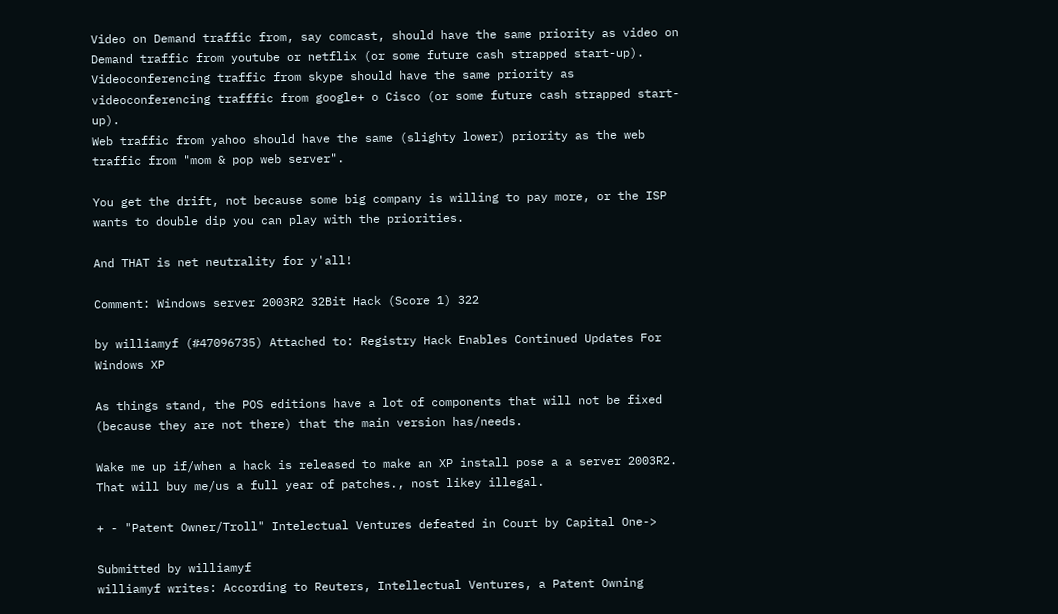Video on Demand traffic from, say comcast, should have the same priority as video on Demand traffic from youtube or netflix (or some future cash strapped start-up).
Videoconferencing traffic from skype should have the same priority as videoconferencing trafffic from google+ o Cisco (or some future cash strapped start-up).
Web traffic from yahoo should have the same (slighty lower) priority as the web traffic from "mom & pop web server".

You get the drift, not because some big company is willing to pay more, or the ISP wants to double dip you can play with the priorities.

And THAT is net neutrality for y'all!

Comment: Windows server 2003R2 32Bit Hack (Score 1) 322

by williamyf (#47096735) Attached to: Registry Hack Enables Continued Updates For Windows XP

As things stand, the POS editions have a lot of components that will not be fixed (because they are not there) that the main version has/needs.

Wake me up if/when a hack is released to make an XP install pose a a server 2003R2. That will buy me/us a full year of patches., nost likey illegal.

+ - "Patent Owner/Troll" Intelectual Ventures defeated in Court by Capital One->

Submitted by williamyf
williamyf writes: According to Reuters, Intellectual Ventures, a Patent Owning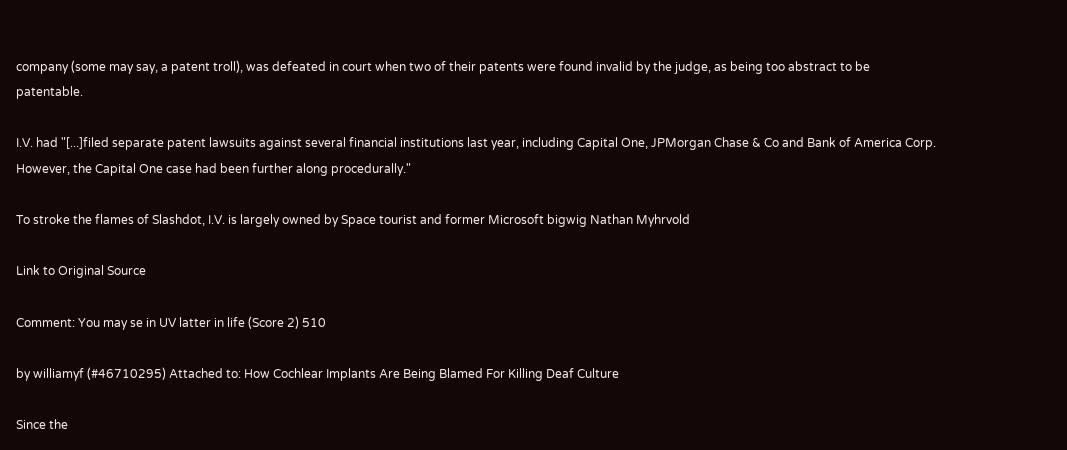company (some may say, a patent troll), was defeated in court when two of their patents were found invalid by the judge, as being too abstract to be patentable.

I.V. had "[...]filed separate patent lawsuits against several financial institutions last year, including Capital One, JPMorgan Chase & Co and Bank of America Corp. However, the Capital One case had been further along procedurally."

To stroke the flames of Slashdot, I.V. is largely owned by Space tourist and former Microsoft bigwig Nathan Myhrvold

Link to Original Source

Comment: You may se in UV latter in life (Score 2) 510

by williamyf (#46710295) Attached to: How Cochlear Implants Are Being Blamed For Killing Deaf Culture

Since the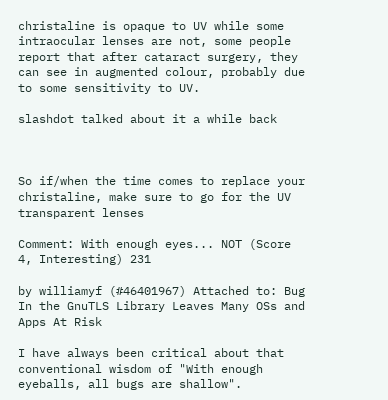christaline is opaque to UV while some intraocular lenses are not, some people report that after cataract surgery, they can see in augmented colour, probably due to some sensitivity to UV.

slashdot talked about it a while back



So if/when the time comes to replace your christaline, make sure to go for the UV transparent lenses

Comment: With enough eyes... NOT (Score 4, Interesting) 231

by williamyf (#46401967) Attached to: Bug In the GnuTLS Library Leaves Many OSs and Apps At Risk

I have always been critical about that conventional wisdom of "With enough eyeballs, all bugs are shallow".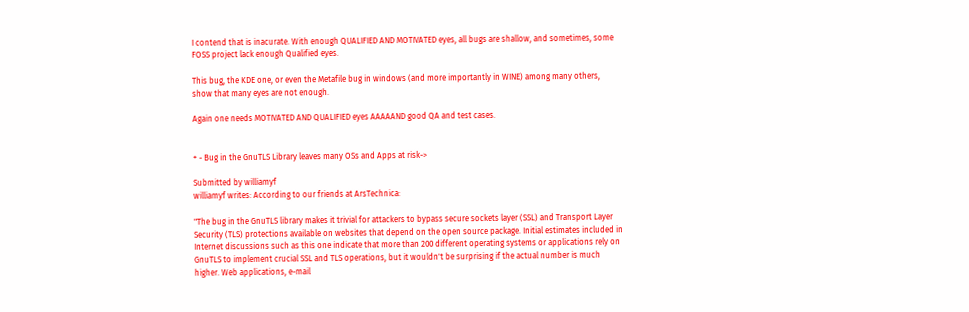I contend that is inacurate. With enough QUALIFIED AND MOTIVATED eyes, all bugs are shallow, and sometimes, some FOSS project lack enough Qualified eyes.

This bug, the KDE one, or even the Metafile bug in windows (and more importantly in WINE) among many others, show that many eyes are not enough.

Again one needs MOTIVATED AND QUALIFIED eyes AAAAAND good QA and test cases.


+ - Bug in the GnuTLS Library leaves many OSs and Apps at risk->

Submitted by williamyf
williamyf writes: According to our friends at ArsTechnica:

"The bug in the GnuTLS library makes it trivial for attackers to bypass secure sockets layer (SSL) and Transport Layer Security (TLS) protections available on websites that depend on the open source package. Initial estimates included in Internet discussions such as this one indicate that more than 200 different operating systems or applications rely on GnuTLS to implement crucial SSL and TLS operations, but it wouldn't be surprising if the actual number is much higher. Web applications, e-mail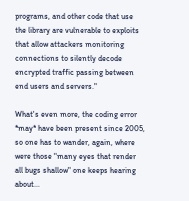programs, and other code that use the library are vulnerable to exploits that allow attackers monitoring connections to silently decode encrypted traffic passing between end users and servers."

What's even more, the coding error *may* have been present since 2005, so one has to wander, again, where were those "many eyes that render all bugs shallow" one keeps hearing about...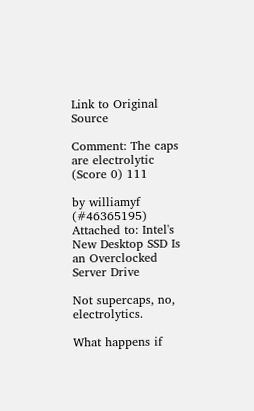Link to Original Source

Comment: The caps are electrolytic (Score 0) 111

by williamyf (#46365195) Attached to: Intel's New Desktop SSD Is an Overclocked Server Drive

Not supercaps, no, electrolytics.

What happens if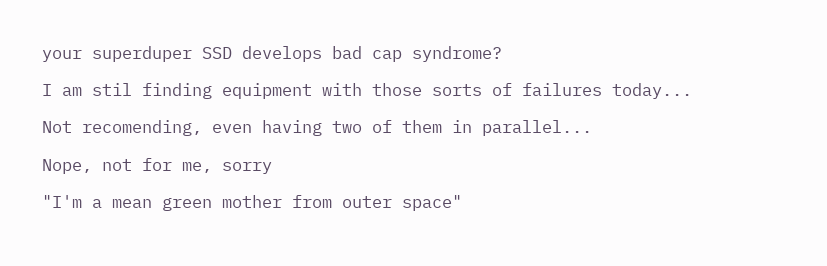your superduper SSD develops bad cap syndrome?

I am stil finding equipment with those sorts of failures today...

Not recomending, even having two of them in parallel...

Nope, not for me, sorry

"I'm a mean green mother from outer space"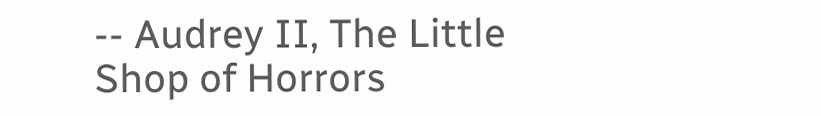-- Audrey II, The Little Shop of Horrors